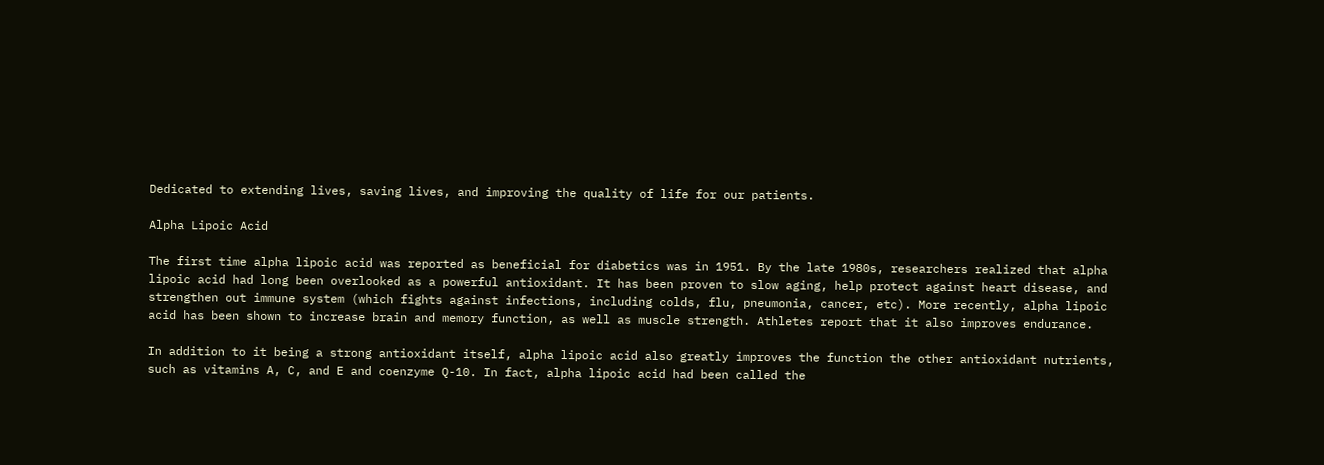Dedicated to extending lives, saving lives, and improving the quality of life for our patients.

Alpha Lipoic Acid

The first time alpha lipoic acid was reported as beneficial for diabetics was in 1951. By the late 1980s, researchers realized that alpha lipoic acid had long been overlooked as a powerful antioxidant. It has been proven to slow aging, help protect against heart disease, and strengthen out immune system (which fights against infections, including colds, flu, pneumonia, cancer, etc). More recently, alpha lipoic acid has been shown to increase brain and memory function, as well as muscle strength. Athletes report that it also improves endurance.

In addition to it being a strong antioxidant itself, alpha lipoic acid also greatly improves the function the other antioxidant nutrients, such as vitamins A, C, and E and coenzyme Q-10. In fact, alpha lipoic acid had been called the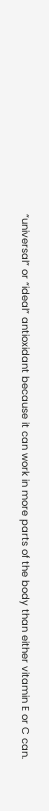“universal” or “ideal” antioxidant because it can work in more parts of the body than either vitamin E or C can.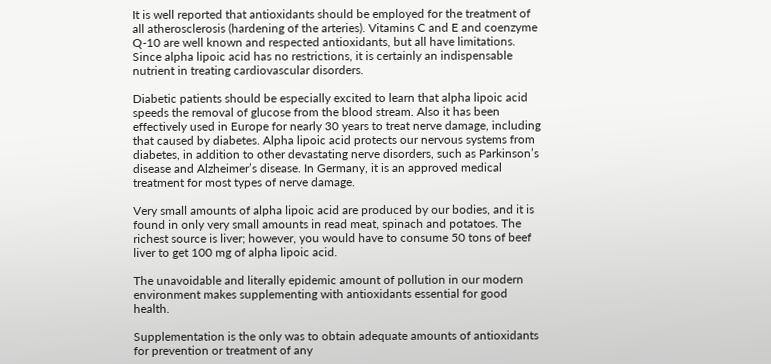It is well reported that antioxidants should be employed for the treatment of all atherosclerosis (hardening of the arteries). Vitamins C and E and coenzyme Q-10 are well known and respected antioxidants, but all have limitations. Since alpha lipoic acid has no restrictions, it is certainly an indispensable nutrient in treating cardiovascular disorders.

Diabetic patients should be especially excited to learn that alpha lipoic acid speeds the removal of glucose from the blood stream. Also it has been effectively used in Europe for nearly 30 years to treat nerve damage, including that caused by diabetes. Alpha lipoic acid protects our nervous systems from diabetes, in addition to other devastating nerve disorders, such as Parkinson’s disease and Alzheimer’s disease. In Germany, it is an approved medical treatment for most types of nerve damage.

Very small amounts of alpha lipoic acid are produced by our bodies, and it is found in only very small amounts in read meat, spinach and potatoes. The richest source is liver; however, you would have to consume 50 tons of beef liver to get 100 mg of alpha lipoic acid.

The unavoidable and literally epidemic amount of pollution in our modern environment makes supplementing with antioxidants essential for good health.

Supplementation is the only was to obtain adequate amounts of antioxidants for prevention or treatment of any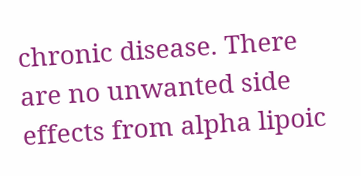chronic disease. There are no unwanted side effects from alpha lipoic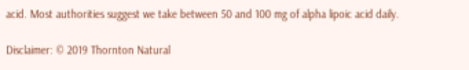acid. Most authorities suggest we take between 50 and 100 mg of alpha lipoic acid daily.

Disclaimer: © 2019 Thornton Natural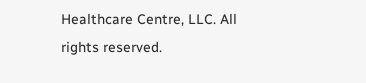Healthcare Centre, LLC. All rights reserved.